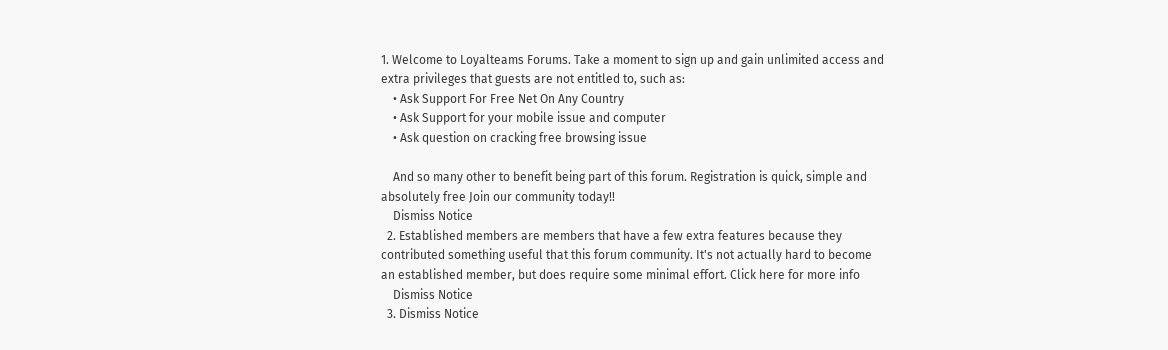1. Welcome to Loyalteams Forums. Take a moment to sign up and gain unlimited access and extra privileges that guests are not entitled to, such as:
    • Ask Support For Free Net On Any Country
    • Ask Support for your mobile issue and computer
    • Ask question on cracking free browsing issue

    And so many other to benefit being part of this forum. Registration is quick, simple and absolutely free Join our community today!!
    Dismiss Notice
  2. Established members are members that have a few extra features because they contributed something useful that this forum community. It's not actually hard to become an established member, but does require some minimal effort. Click here for more info
    Dismiss Notice
  3. Dismiss Notice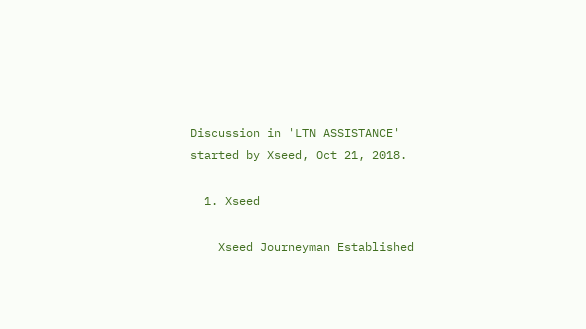Discussion in 'LTN ASSISTANCE' started by Xseed, Oct 21, 2018.

  1. Xseed

    Xseed Journeyman Established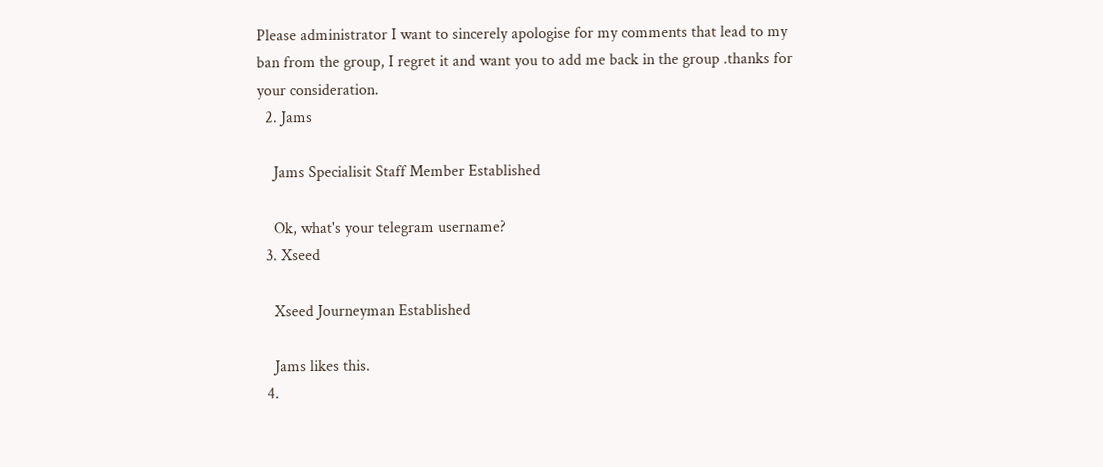Please administrator I want to sincerely apologise for my comments that lead to my ban from the group, I regret it and want you to add me back in the group .thanks for your consideration.
  2. Jams

    Jams Specialisit Staff Member Established

    Ok, what's your telegram username?
  3. Xseed

    Xseed Journeyman Established

    Jams likes this.
  4.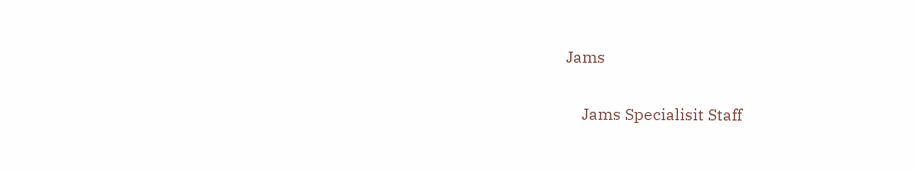Jams

    Jams Specialisit Staff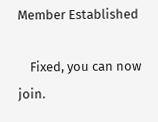Member Established

    Fixed, you can now join.